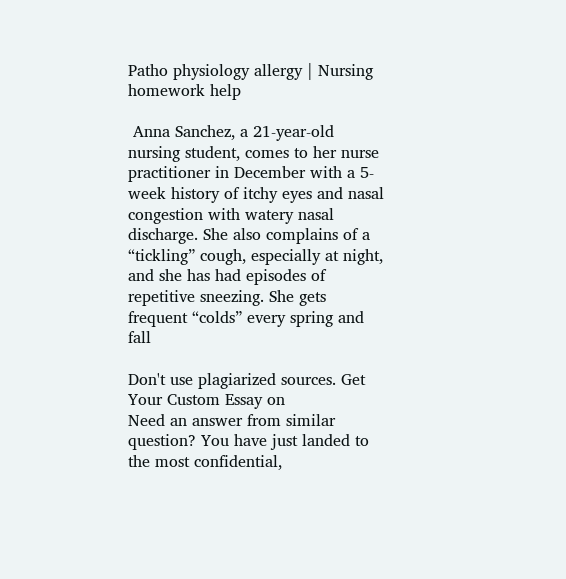Patho physiology allergy | Nursing homework help

 Anna Sanchez, a 21-year-old nursing student, comes to her nurse  practitioner in December with a 5-week history of itchy eyes and nasal  congestion with watery nasal discharge. She also complains of a  “tickling” cough, especially at night, and she has had episodes of  repetitive sneezing. She gets frequent “colds” every spring and fall

Don't use plagiarized sources. Get Your Custom Essay on
Need an answer from similar question? You have just landed to the most confidential,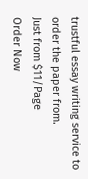trustful essay writing service to order the paper from.
Just from $11/Page
Order Now